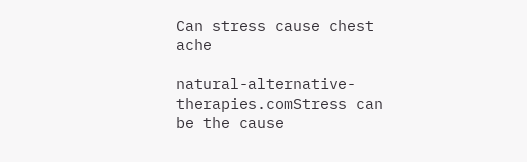Can stress cause chest ache

natural-alternative-therapies.comStress can be the cause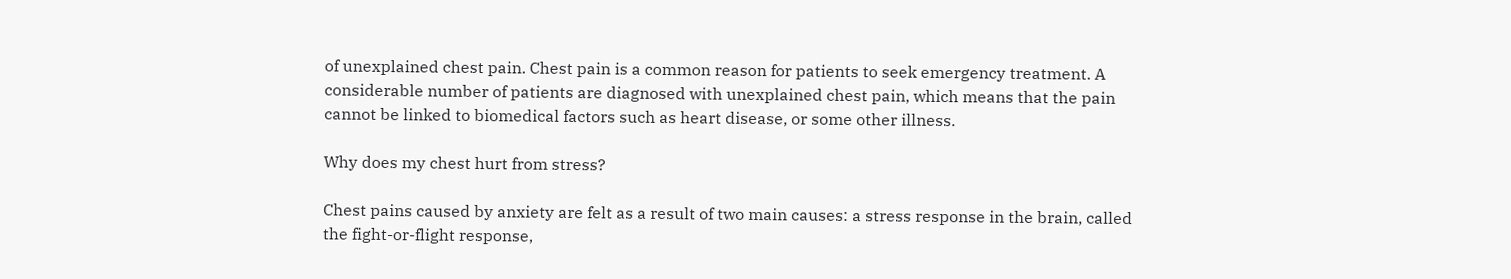of unexplained chest pain. Chest pain is a common reason for patients to seek emergency treatment. A considerable number of patients are diagnosed with unexplained chest pain, which means that the pain cannot be linked to biomedical factors such as heart disease, or some other illness.

Why does my chest hurt from stress?

Chest pains caused by anxiety are felt as a result of two main causes: a stress response in the brain, called the fight-or-flight response,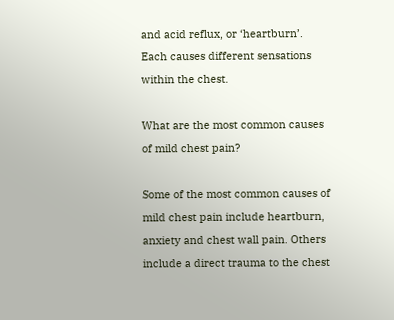and acid reflux, or ‘heartburn’. Each causes different sensations within the chest.

What are the most common causes of mild chest pain?

Some of the most common causes of mild chest pain include heartburn, anxiety and chest wall pain. Others include a direct trauma to the chest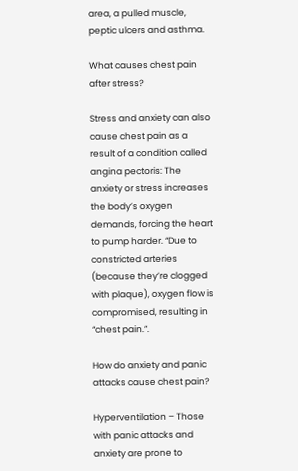area, a pulled muscle, peptic ulcers and asthma.

What causes chest pain after stress?

Stress and anxiety can also cause chest pain as a result of a condition called angina pectoris: The anxiety or stress increases the body’s oxygen demands, forcing the heart to pump harder. “Due to constricted arteries (because they’re clogged with plaque), oxygen flow is compromised, resulting in “chest pain.”.

How do anxiety and panic attacks cause chest pain?

Hyperventilation – Those with panic attacks and anxiety are prone to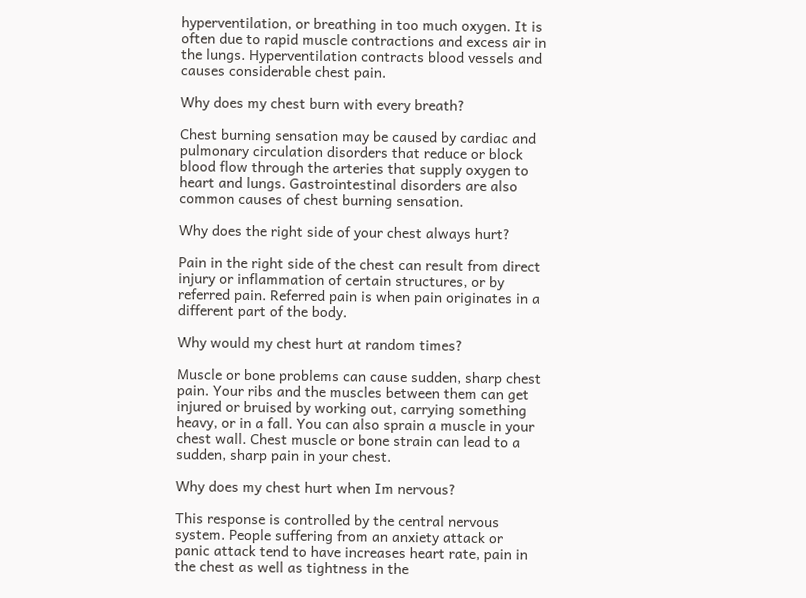hyperventilation, or breathing in too much oxygen. It is often due to rapid muscle contractions and excess air in the lungs. Hyperventilation contracts blood vessels and causes considerable chest pain.

Why does my chest burn with every breath?

Chest burning sensation may be caused by cardiac and pulmonary circulation disorders that reduce or block blood flow through the arteries that supply oxygen to heart and lungs. Gastrointestinal disorders are also common causes of chest burning sensation.

Why does the right side of your chest always hurt?

Pain in the right side of the chest can result from direct injury or inflammation of certain structures, or by referred pain. Referred pain is when pain originates in a different part of the body.

Why would my chest hurt at random times?

Muscle or bone problems can cause sudden, sharp chest pain. Your ribs and the muscles between them can get injured or bruised by working out, carrying something heavy, or in a fall. You can also sprain a muscle in your chest wall. Chest muscle or bone strain can lead to a sudden, sharp pain in your chest.

Why does my chest hurt when Im nervous?

This response is controlled by the central nervous system. People suffering from an anxiety attack or panic attack tend to have increases heart rate, pain in the chest as well as tightness in the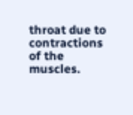throat due to contractions of the muscles.